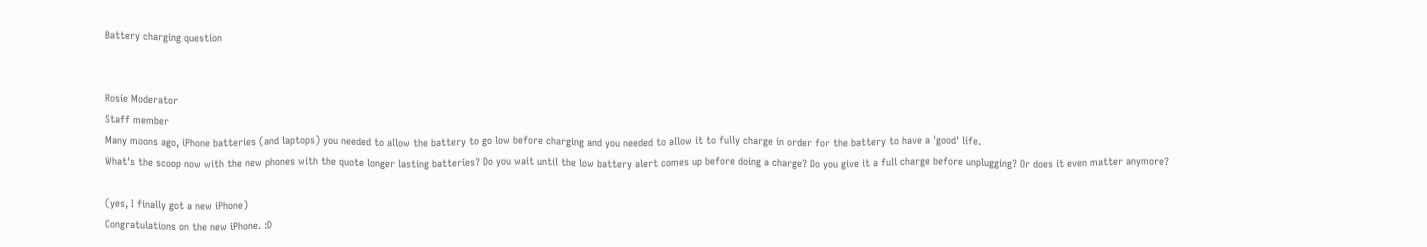Battery charging question


Rosie Moderator
Staff member
Many moons ago, iPhone batteries (and laptops) you needed to allow the battery to go low before charging and you needed to allow it to fully charge in order for the battery to have a 'good' life.
What's the scoop now with the new phones with the quote longer lasting batteries? Do you wait until the low battery alert comes up before doing a charge? Do you give it a full charge before unplugging? Or does it even matter anymore?

(yes, I finally got a new iPhone)
Congratulations on the new iPhone. :D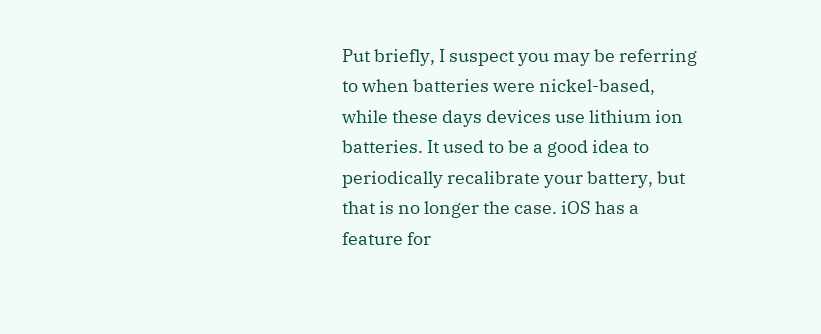Put briefly, I suspect you may be referring to when batteries were nickel-based, while these days devices use lithium ion batteries. It used to be a good idea to periodically recalibrate your battery, but that is no longer the case. iOS has a feature for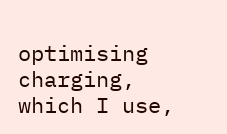optimising charging, which I use,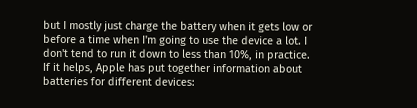but I mostly just charge the battery when it gets low or before a time when I'm going to use the device a lot. I don't tend to run it down to less than 10%, in practice. If it helps, Apple has put together information about batteries for different devices: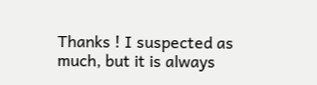Thanks ! I suspected as much, but it is always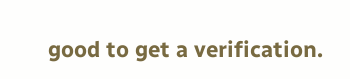good to get a verification.